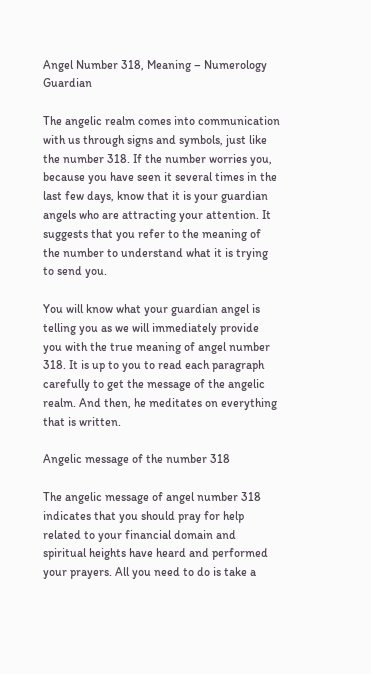Angel Number 318, Meaning – Numerology Guardian

The angelic realm comes into communication with us through signs and symbols, just like the number 318. If the number worries you, because you have seen it several times in the last few days, know that it is your guardian angels who are attracting your attention. It suggests that you refer to the meaning of the number to understand what it is trying to send you.

You will know what your guardian angel is telling you as we will immediately provide you with the true meaning of angel number 318. It is up to you to read each paragraph carefully to get the message of the angelic realm. And then, he meditates on everything that is written.

Angelic message of the number 318

The angelic message of angel number 318 indicates that you should pray for help related to your financial domain and spiritual heights have heard and performed your prayers. All you need to do is take a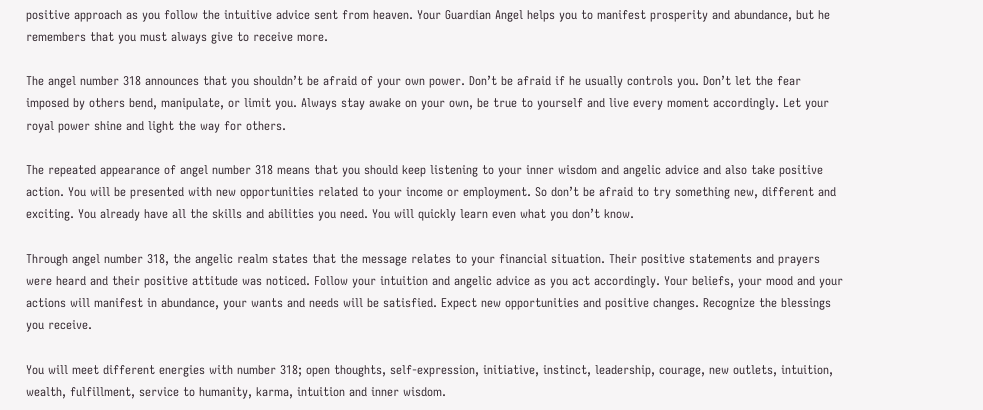positive approach as you follow the intuitive advice sent from heaven. Your Guardian Angel helps you to manifest prosperity and abundance, but he remembers that you must always give to receive more.

The angel number 318 announces that you shouldn’t be afraid of your own power. Don’t be afraid if he usually controls you. Don’t let the fear imposed by others bend, manipulate, or limit you. Always stay awake on your own, be true to yourself and live every moment accordingly. Let your royal power shine and light the way for others.

The repeated appearance of angel number 318 means that you should keep listening to your inner wisdom and angelic advice and also take positive action. You will be presented with new opportunities related to your income or employment. So don’t be afraid to try something new, different and exciting. You already have all the skills and abilities you need. You will quickly learn even what you don’t know.

Through angel number 318, the angelic realm states that the message relates to your financial situation. Their positive statements and prayers were heard and their positive attitude was noticed. Follow your intuition and angelic advice as you act accordingly. Your beliefs, your mood and your actions will manifest in abundance, your wants and needs will be satisfied. Expect new opportunities and positive changes. Recognize the blessings you receive.

You will meet different energies with number 318; open thoughts, self-expression, initiative, instinct, leadership, courage, new outlets, intuition, wealth, fulfillment, service to humanity, karma, intuition and inner wisdom.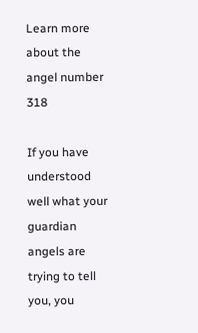Learn more about the angel number 318

If you have understood well what your guardian angels are trying to tell you, you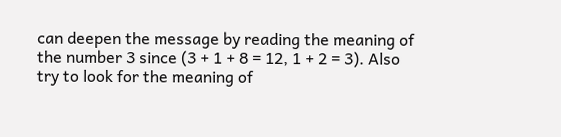can deepen the message by reading the meaning of the number 3 since (3 + 1 + 8 = 12, 1 + 2 = 3). Also try to look for the meaning of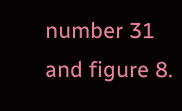number 31 and figure 8.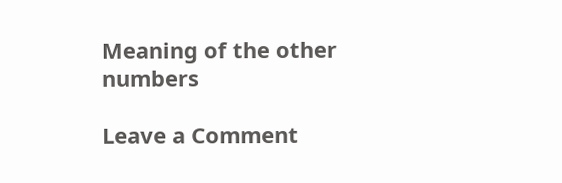Meaning of the other numbers

Leave a Comment